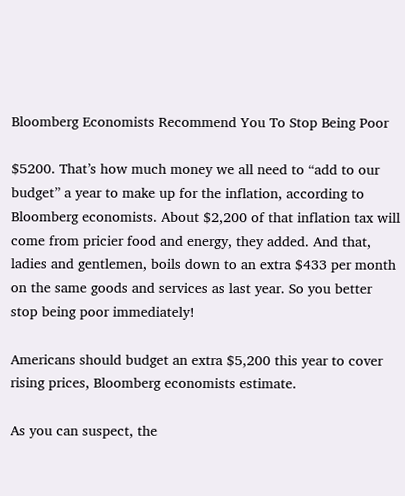Bloomberg Economists Recommend You To Stop Being Poor

$5200. That’s how much money we all need to “add to our budget” a year to make up for the inflation, according to Bloomberg economists. About $2,200 of that inflation tax will come from pricier food and energy, they added. And that, ladies and gentlemen, boils down to an extra $433 per month on the same goods and services as last year. So you better stop being poor immediately!

Americans should budget an extra $5,200 this year to cover rising prices, Bloomberg economists estimate.

As you can suspect, the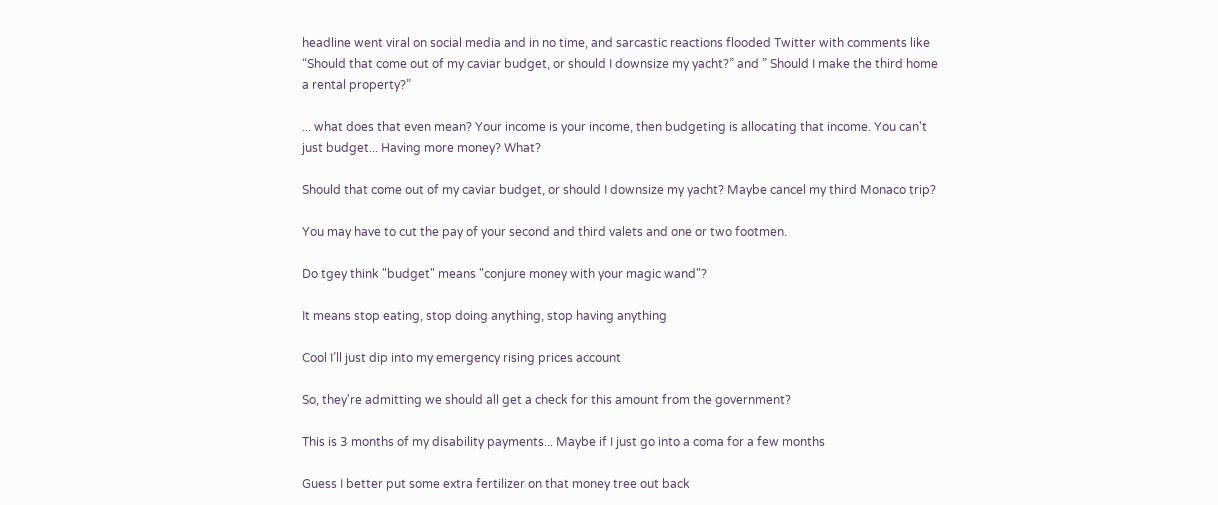headline went viral on social media and in no time, and sarcastic reactions flooded Twitter with comments like “Should that come out of my caviar budget, or should I downsize my yacht?” and ” Should I make the third home a rental property?”

... what does that even mean? Your income is your income, then budgeting is allocating that income. You can't just budget... Having more money? What?

Should that come out of my caviar budget, or should I downsize my yacht? Maybe cancel my third Monaco trip?

You may have to cut the pay of your second and third valets and one or two footmen.

Do tgey think "budget" means "conjure money with your magic wand"?

It means stop eating, stop doing anything, stop having anything

Cool I’ll just dip into my emergency rising prices account

So, they're admitting we should all get a check for this amount from the government?

This is 3 months of my disability payments... Maybe if I just go into a coma for a few months

Guess I better put some extra fertilizer on that money tree out back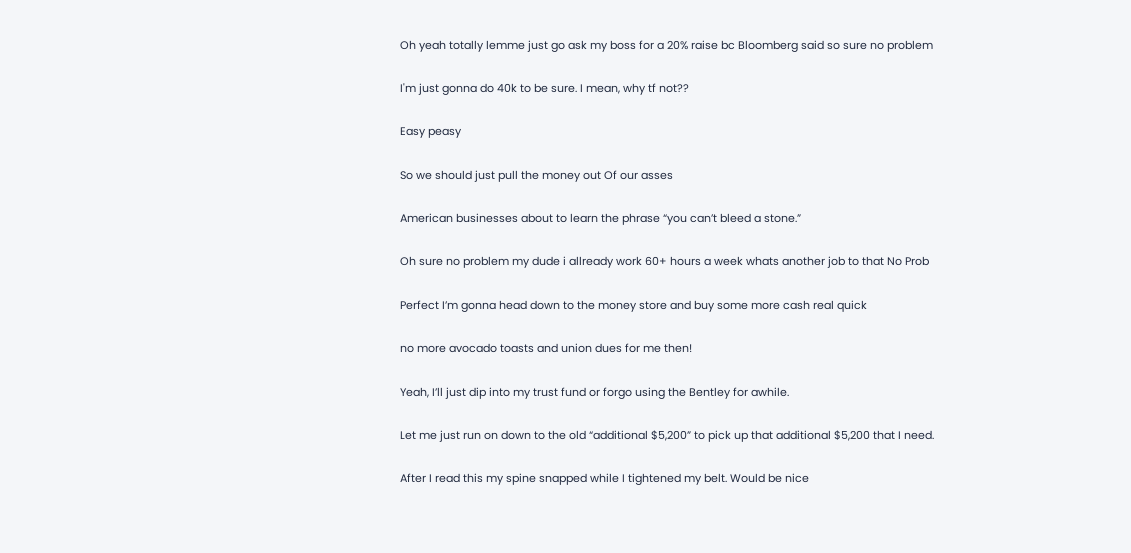Oh yeah totally lemme just go ask my boss for a 20% raise bc Bloomberg said so sure no problem

I'm just gonna do 40k to be sure. I mean, why tf not??

Easy peasy

So we should just pull the money out Of our asses

American businesses about to learn the phrase “you can’t bleed a stone.”

Oh sure no problem my dude i allready work 60+ hours a week whats another job to that No Prob

Perfect I’m gonna head down to the money store and buy some more cash real quick

no more avocado toasts and union dues for me then!

Yeah, I’ll just dip into my trust fund or forgo using the Bentley for awhile.

Let me just run on down to the old “additional $5,200” to pick up that additional $5,200 that I need.

After I read this my spine snapped while I tightened my belt. Would be nice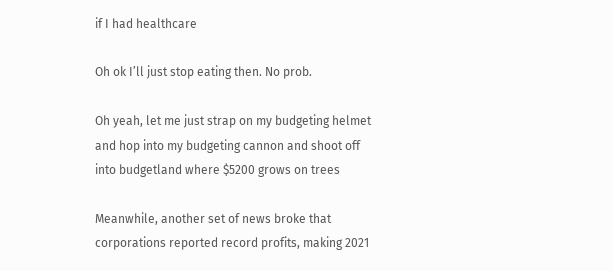if I had healthcare

Oh ok I’ll just stop eating then. No prob.

Oh yeah, let me just strap on my budgeting helmet and hop into my budgeting cannon and shoot off into budgetland where $5200 grows on trees

Meanwhile, another set of news broke that corporations reported record profits, making 2021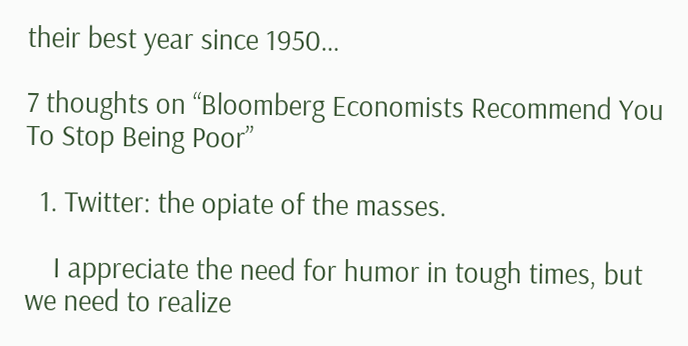their best year since 1950…

7 thoughts on “Bloomberg Economists Recommend You To Stop Being Poor”

  1. Twitter: the opiate of the masses.

    I appreciate the need for humor in tough times, but we need to realize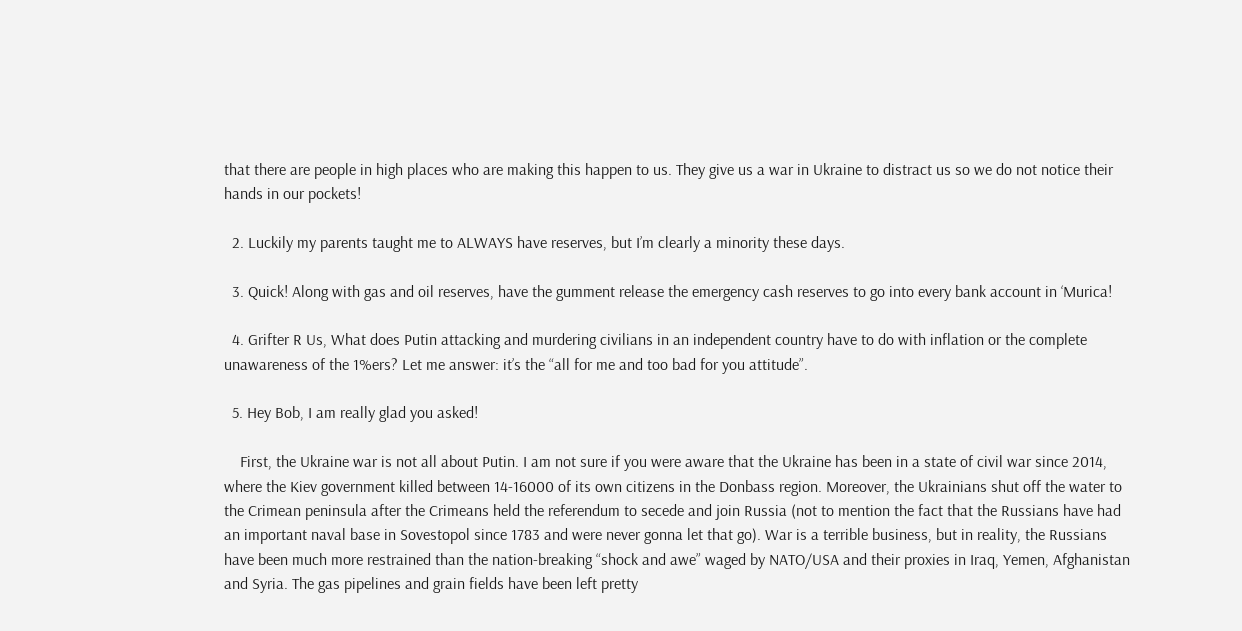that there are people in high places who are making this happen to us. They give us a war in Ukraine to distract us so we do not notice their hands in our pockets!

  2. Luckily my parents taught me to ALWAYS have reserves, but I’m clearly a minority these days.

  3. Quick! Along with gas and oil reserves, have the gumment release the emergency cash reserves to go into every bank account in ‘Murica!

  4. Grifter R Us, What does Putin attacking and murdering civilians in an independent country have to do with inflation or the complete unawareness of the 1%ers? Let me answer: it’s the “all for me and too bad for you attitude”.

  5. Hey Bob, I am really glad you asked!

    First, the Ukraine war is not all about Putin. I am not sure if you were aware that the Ukraine has been in a state of civil war since 2014, where the Kiev government killed between 14-16000 of its own citizens in the Donbass region. Moreover, the Ukrainians shut off the water to the Crimean peninsula after the Crimeans held the referendum to secede and join Russia (not to mention the fact that the Russians have had an important naval base in Sovestopol since 1783 and were never gonna let that go). War is a terrible business, but in reality, the Russians have been much more restrained than the nation-breaking “shock and awe” waged by NATO/USA and their proxies in Iraq, Yemen, Afghanistan and Syria. The gas pipelines and grain fields have been left pretty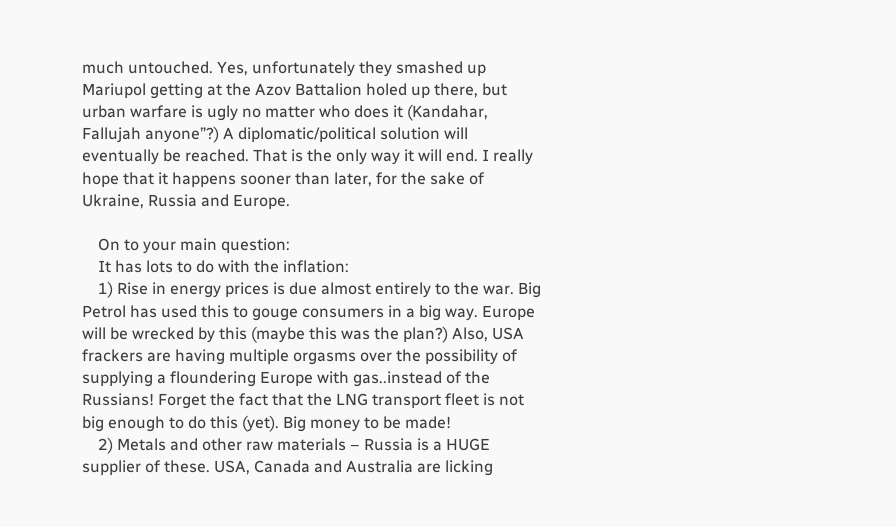much untouched. Yes, unfortunately they smashed up Mariupol getting at the Azov Battalion holed up there, but urban warfare is ugly no matter who does it (Kandahar, Fallujah anyone”?) A diplomatic/political solution will eventually be reached. That is the only way it will end. I really hope that it happens sooner than later, for the sake of Ukraine, Russia and Europe.

    On to your main question:
    It has lots to do with the inflation:
    1) Rise in energy prices is due almost entirely to the war. Big Petrol has used this to gouge consumers in a big way. Europe will be wrecked by this (maybe this was the plan?) Also, USA frackers are having multiple orgasms over the possibility of supplying a floundering Europe with gas..instead of the Russians! Forget the fact that the LNG transport fleet is not big enough to do this (yet). Big money to be made!
    2) Metals and other raw materials – Russia is a HUGE supplier of these. USA, Canada and Australia are licking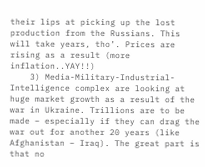their lips at picking up the lost production from the Russians. This will take years, tho’. Prices are rising as a result (more inflation..YAY!!)
    3) Media-Military-Industrial-Intelligence complex are looking at huge market growth as a result of the war in Ukraine. Trillions are to be made – especially if they can drag the war out for another 20 years (like Afghanistan – Iraq). The great part is that no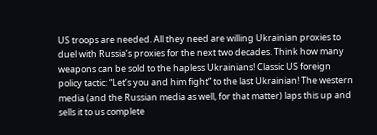US troops are needed. All they need are willing Ukrainian proxies to duel with Russia’s proxies for the next two decades. Think how many weapons can be sold to the hapless Ukrainians! Classic US foreign policy tactic: “Let’s you and him fight” to the last Ukrainian! The western media (and the Russian media as well, for that matter) laps this up and sells it to us complete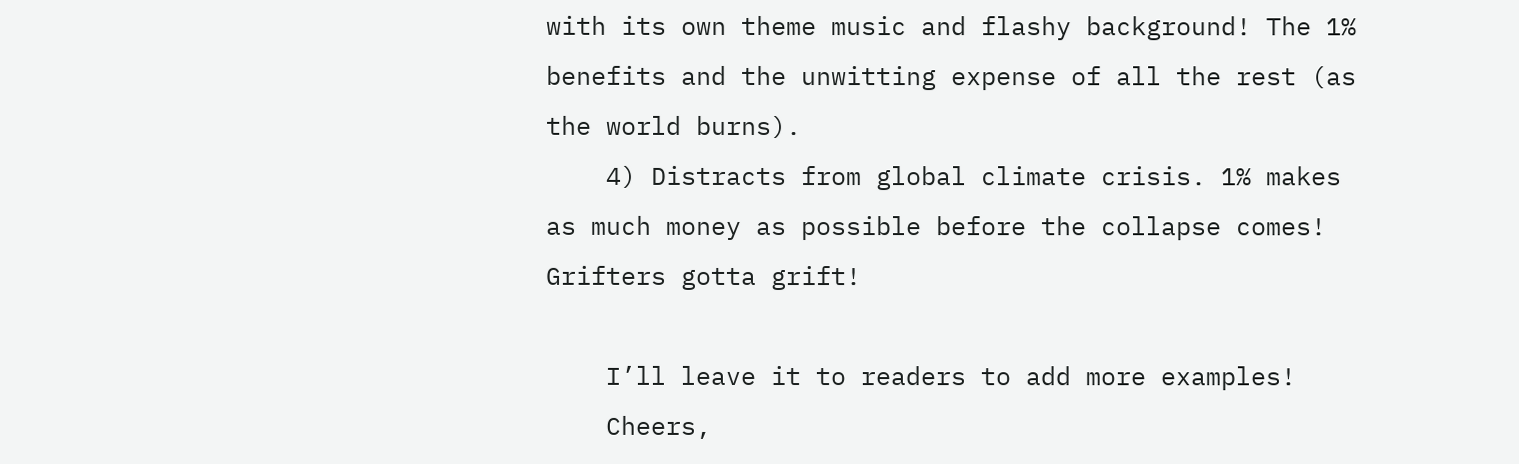with its own theme music and flashy background! The 1% benefits and the unwitting expense of all the rest (as the world burns).
    4) Distracts from global climate crisis. 1% makes as much money as possible before the collapse comes! Grifters gotta grift!

    I’ll leave it to readers to add more examples!
    Cheers,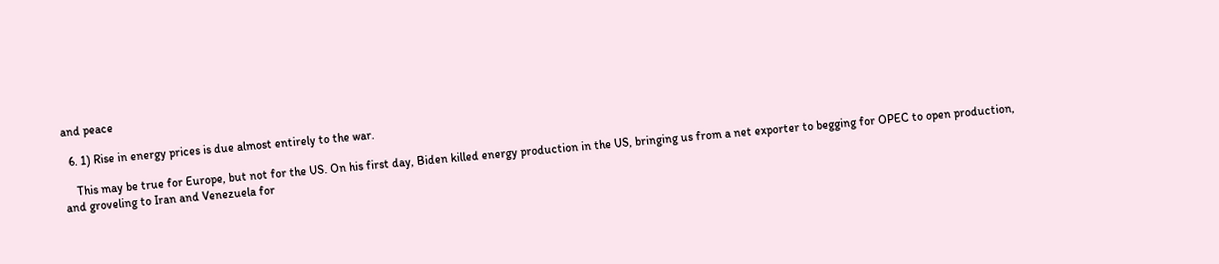and peace

  6. 1) Rise in energy prices is due almost entirely to the war.

    This may be true for Europe, but not for the US. On his first day, Biden killed energy production in the US, bringing us from a net exporter to begging for OPEC to open production, and groveling to Iran and Venezuela for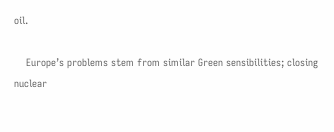oil.

    Europe’s problems stem from similar Green sensibilities; closing nuclear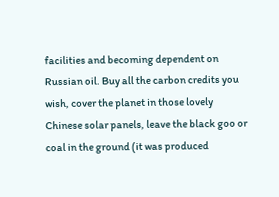facilities and becoming dependent on Russian oil. Buy all the carbon credits you wish, cover the planet in those lovely Chinese solar panels, leave the black goo or coal in the ground (it was produced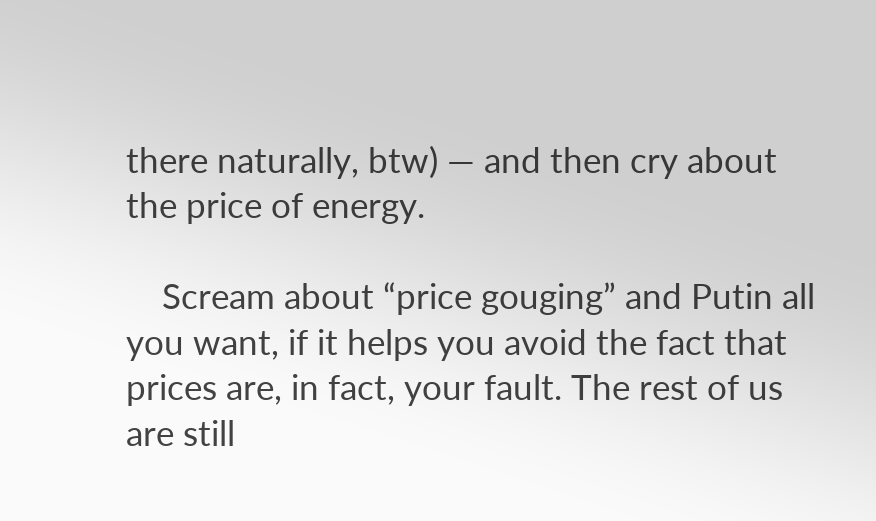there naturally, btw) — and then cry about the price of energy.

    Scream about “price gouging” and Putin all you want, if it helps you avoid the fact that prices are, in fact, your fault. The rest of us are still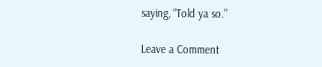saying, “Told ya so.”

Leave a Comment